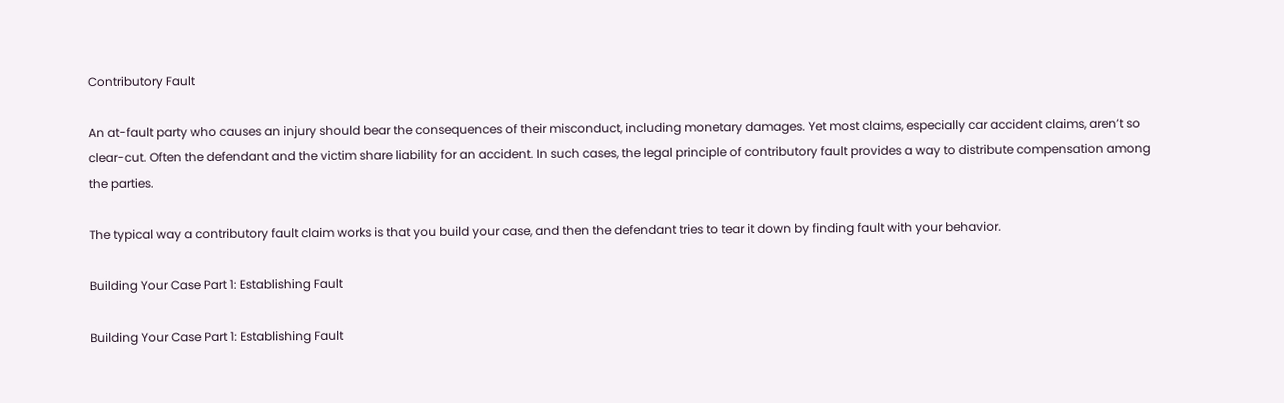Contributory Fault

An at-fault party who causes an injury should bear the consequences of their misconduct, including monetary damages. Yet most claims, especially car accident claims, aren’t so clear-cut. Often the defendant and the victim share liability for an accident. In such cases, the legal principle of contributory fault provides a way to distribute compensation among the parties.

The typical way a contributory fault claim works is that you build your case, and then the defendant tries to tear it down by finding fault with your behavior.

Building Your Case Part 1: Establishing Fault

Building Your Case Part 1: Establishing Fault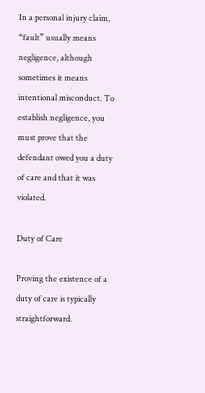In a personal injury claim, “fault” usually means negligence, although sometimes it means intentional misconduct. To establish negligence, you must prove that the defendant owed you a duty of care and that it was violated.

Duty of Care

Proving the existence of a duty of care is typically straightforward.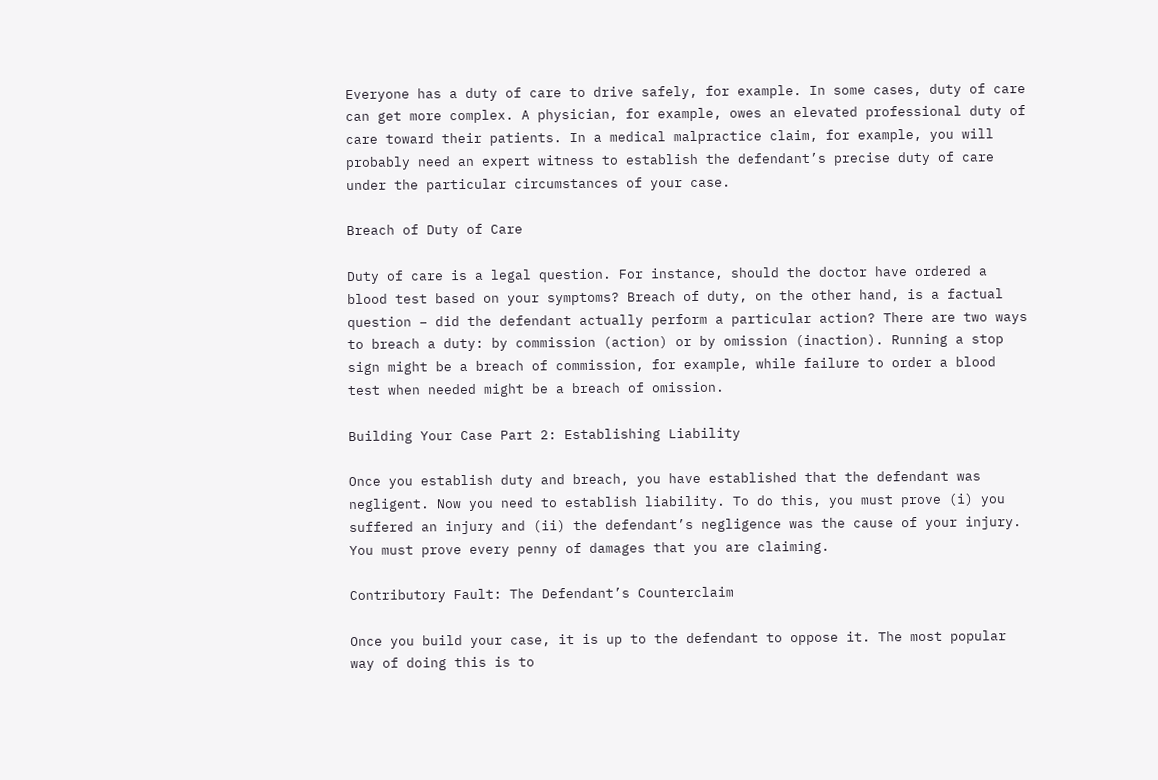Everyone has a duty of care to drive safely, for example. In some cases, duty of care can get more complex. A physician, for example, owes an elevated professional duty of care toward their patients. In a medical malpractice claim, for example, you will probably need an expert witness to establish the defendant’s precise duty of care under the particular circumstances of your case.

Breach of Duty of Care

Duty of care is a legal question. For instance, should the doctor have ordered a blood test based on your symptoms? Breach of duty, on the other hand, is a factual question – did the defendant actually perform a particular action? There are two ways to breach a duty: by commission (action) or by omission (inaction). Running a stop sign might be a breach of commission, for example, while failure to order a blood test when needed might be a breach of omission.

Building Your Case Part 2: Establishing Liability

Once you establish duty and breach, you have established that the defendant was negligent. Now you need to establish liability. To do this, you must prove (i) you suffered an injury and (ii) the defendant’s negligence was the cause of your injury. You must prove every penny of damages that you are claiming.

Contributory Fault: The Defendant’s Counterclaim

Once you build your case, it is up to the defendant to oppose it. The most popular way of doing this is to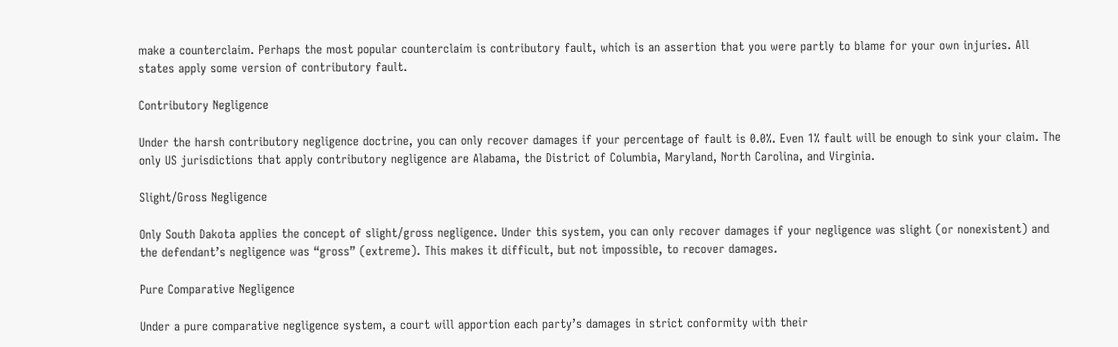make a counterclaim. Perhaps the most popular counterclaim is contributory fault, which is an assertion that you were partly to blame for your own injuries. All states apply some version of contributory fault.

Contributory Negligence

Under the harsh contributory negligence doctrine, you can only recover damages if your percentage of fault is 0.0%. Even 1% fault will be enough to sink your claim. The only US jurisdictions that apply contributory negligence are Alabama, the District of Columbia, Maryland, North Carolina, and Virginia.

Slight/Gross Negligence

Only South Dakota applies the concept of slight/gross negligence. Under this system, you can only recover damages if your negligence was slight (or nonexistent) and the defendant’s negligence was “gross” (extreme). This makes it difficult, but not impossible, to recover damages.

Pure Comparative Negligence

Under a pure comparative negligence system, a court will apportion each party’s damages in strict conformity with their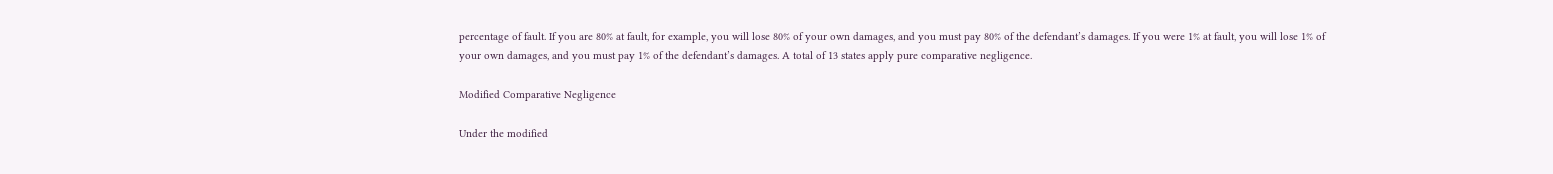percentage of fault. If you are 80% at fault, for example, you will lose 80% of your own damages, and you must pay 80% of the defendant’s damages. If you were 1% at fault, you will lose 1% of your own damages, and you must pay 1% of the defendant’s damages. A total of 13 states apply pure comparative negligence.

Modified Comparative Negligence

Under the modified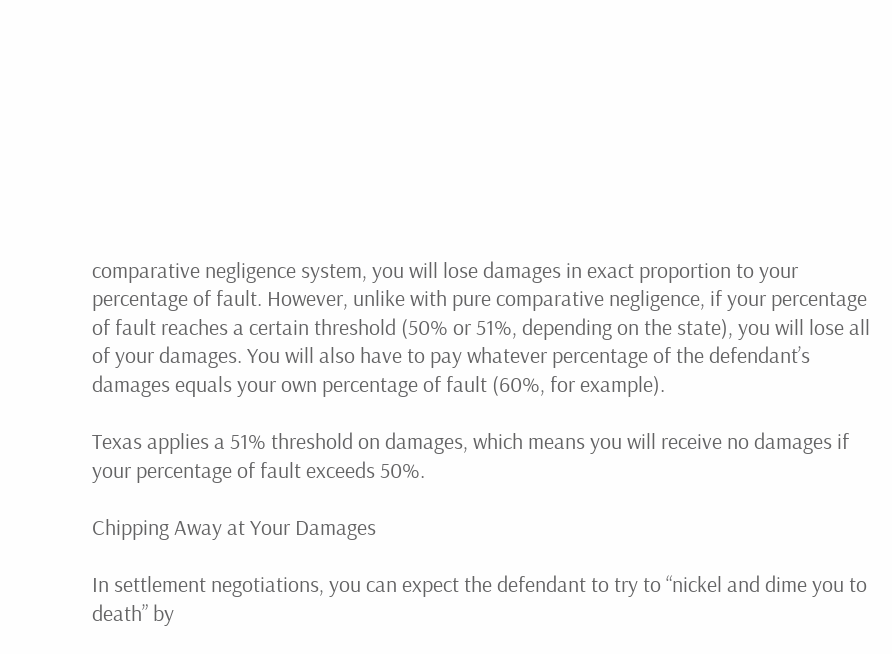comparative negligence system, you will lose damages in exact proportion to your percentage of fault. However, unlike with pure comparative negligence, if your percentage of fault reaches a certain threshold (50% or 51%, depending on the state), you will lose all of your damages. You will also have to pay whatever percentage of the defendant’s damages equals your own percentage of fault (60%, for example).

Texas applies a 51% threshold on damages, which means you will receive no damages if your percentage of fault exceeds 50%.

Chipping Away at Your Damages

In settlement negotiations, you can expect the defendant to try to “nickel and dime you to death” by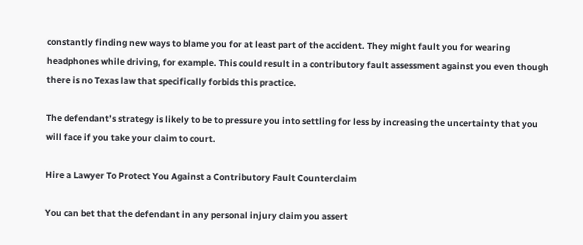constantly finding new ways to blame you for at least part of the accident. They might fault you for wearing headphones while driving, for example. This could result in a contributory fault assessment against you even though there is no Texas law that specifically forbids this practice.

The defendant’s strategy is likely to be to pressure you into settling for less by increasing the uncertainty that you will face if you take your claim to court.

Hire a Lawyer To Protect You Against a Contributory Fault Counterclaim

You can bet that the defendant in any personal injury claim you assert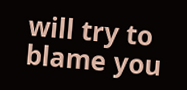will try to blame you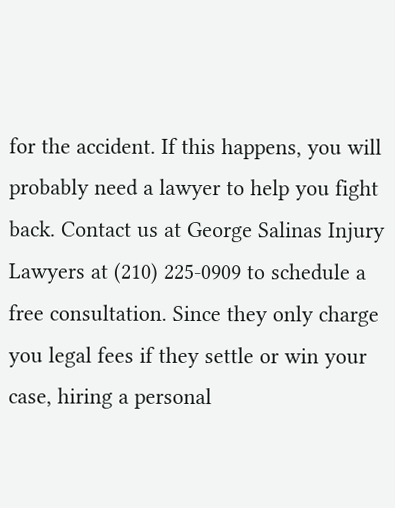for the accident. If this happens, you will probably need a lawyer to help you fight back. Contact us at George Salinas Injury Lawyers at (210) 225-0909 to schedule a free consultation. Since they only charge you legal fees if they settle or win your case, hiring a personal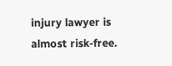injury lawyer is almost risk-free.